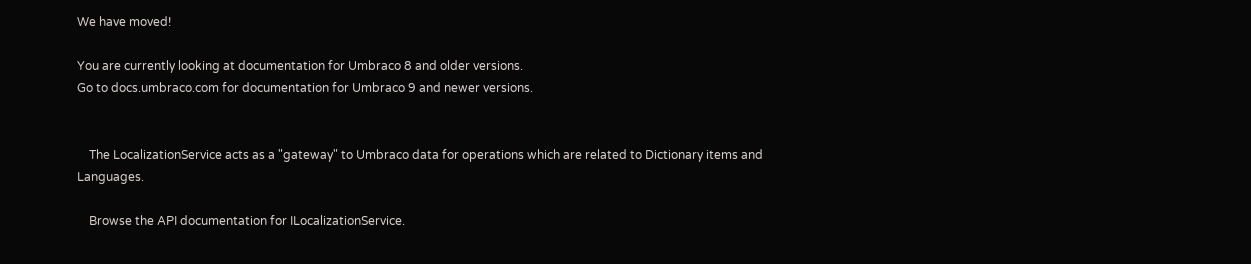We have moved!

You are currently looking at documentation for Umbraco 8 and older versions.
Go to docs.umbraco.com for documentation for Umbraco 9 and newer versions.


    The LocalizationService acts as a "gateway" to Umbraco data for operations which are related to Dictionary items and Languages.

    Browse the API documentation for ILocalizationService.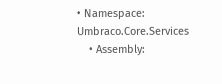• Namespace: Umbraco.Core.Services
    • Assembly: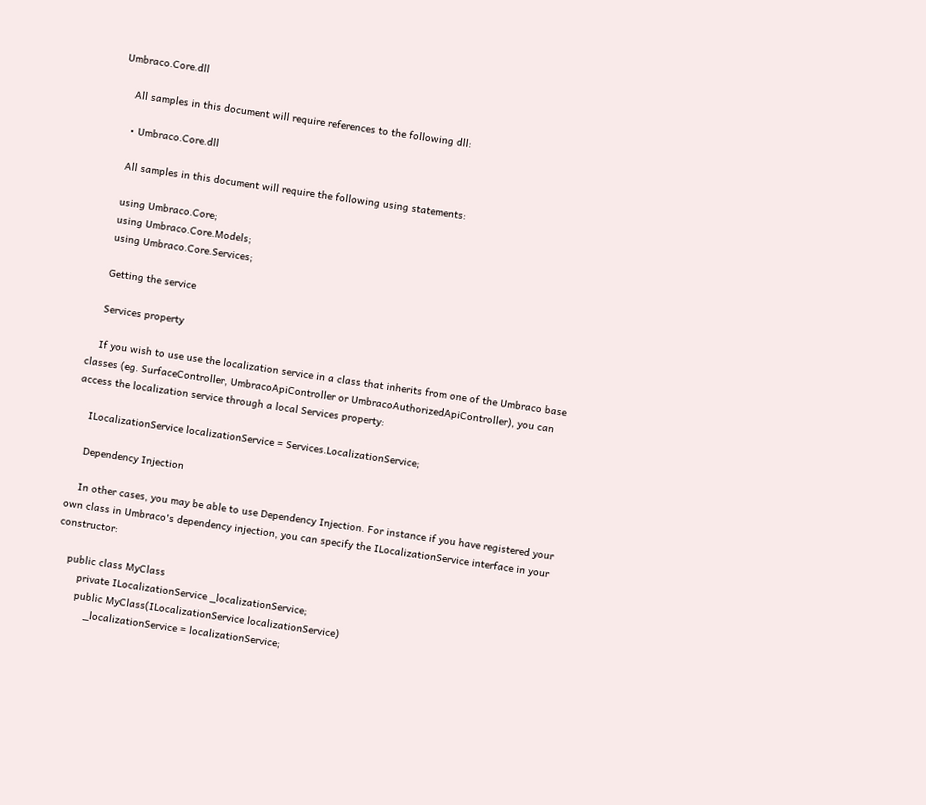Umbraco.Core.dll

    All samples in this document will require references to the following dll:

    • Umbraco.Core.dll

    All samples in this document will require the following using statements:

    using Umbraco.Core;
    using Umbraco.Core.Models;
    using Umbraco.Core.Services;

    Getting the service

    Services property

    If you wish to use use the localization service in a class that inherits from one of the Umbraco base classes (eg. SurfaceController, UmbracoApiController or UmbracoAuthorizedApiController), you can access the localization service through a local Services property:

    ILocalizationService localizationService = Services.LocalizationService;

    Dependency Injection

    In other cases, you may be able to use Dependency Injection. For instance if you have registered your own class in Umbraco's dependency injection, you can specify the ILocalizationService interface in your constructor:

    public class MyClass
        private ILocalizationService _localizationService;
        public MyClass(ILocalizationService localizationService)
            _localizationService = localizationService;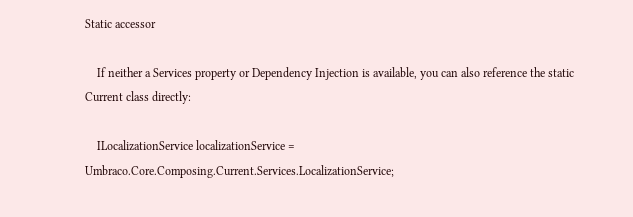Static accessor

    If neither a Services property or Dependency Injection is available, you can also reference the static Current class directly:

    ILocalizationService localizationService = Umbraco.Core.Composing.Current.Services.LocalizationService;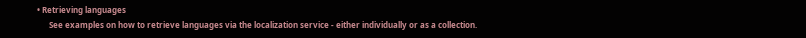• Retrieving languages
      See examples on how to retrieve languages via the localization service - either individually or as a collection.